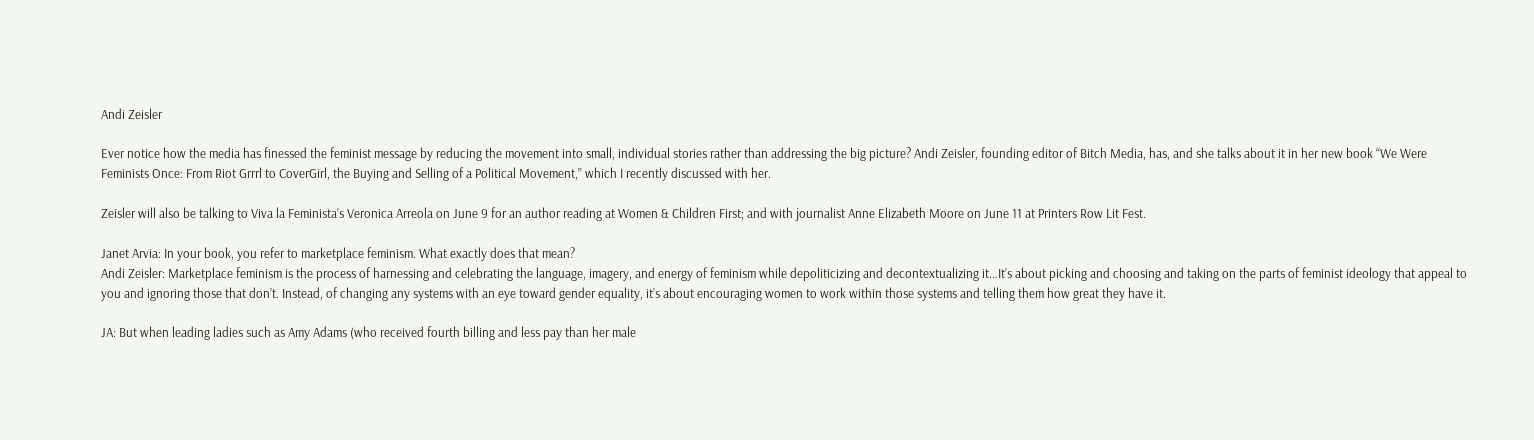Andi Zeisler

Ever notice how the media has finessed the feminist message by reducing the movement into small, individual stories rather than addressing the big picture? Andi Zeisler, founding editor of Bitch Media, has, and she talks about it in her new book “We Were Feminists Once: From Riot Grrrl to CoverGirl, the Buying and Selling of a Political Movement,” which I recently discussed with her.

Zeisler will also be talking to Viva la Feminista’s Veronica Arreola on June 9 for an author reading at Women & Children First; and with journalist Anne Elizabeth Moore on June 11 at Printers Row Lit Fest.

Janet Arvia: In your book, you refer to marketplace feminism. What exactly does that mean?
Andi Zeisler: Marketplace feminism is the process of harnessing and celebrating the language, imagery, and energy of feminism while depoliticizing and decontextualizing it…It’s about picking and choosing and taking on the parts of feminist ideology that appeal to you and ignoring those that don’t. Instead, of changing any systems with an eye toward gender equality, it’s about encouraging women to work within those systems and telling them how great they have it.

JA: But when leading ladies such as Amy Adams (who received fourth billing and less pay than her male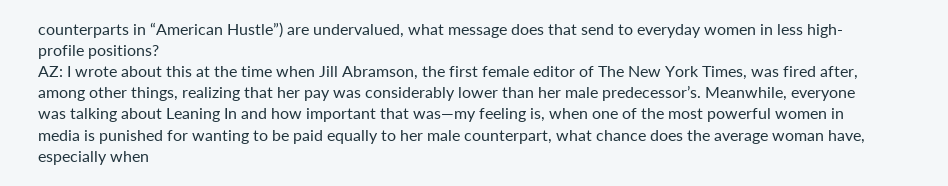counterparts in “American Hustle”) are undervalued, what message does that send to everyday women in less high-profile positions?
AZ: I wrote about this at the time when Jill Abramson, the first female editor of The New York Times, was fired after, among other things, realizing that her pay was considerably lower than her male predecessor’s. Meanwhile, everyone was talking about Leaning In and how important that was—my feeling is, when one of the most powerful women in media is punished for wanting to be paid equally to her male counterpart, what chance does the average woman have, especially when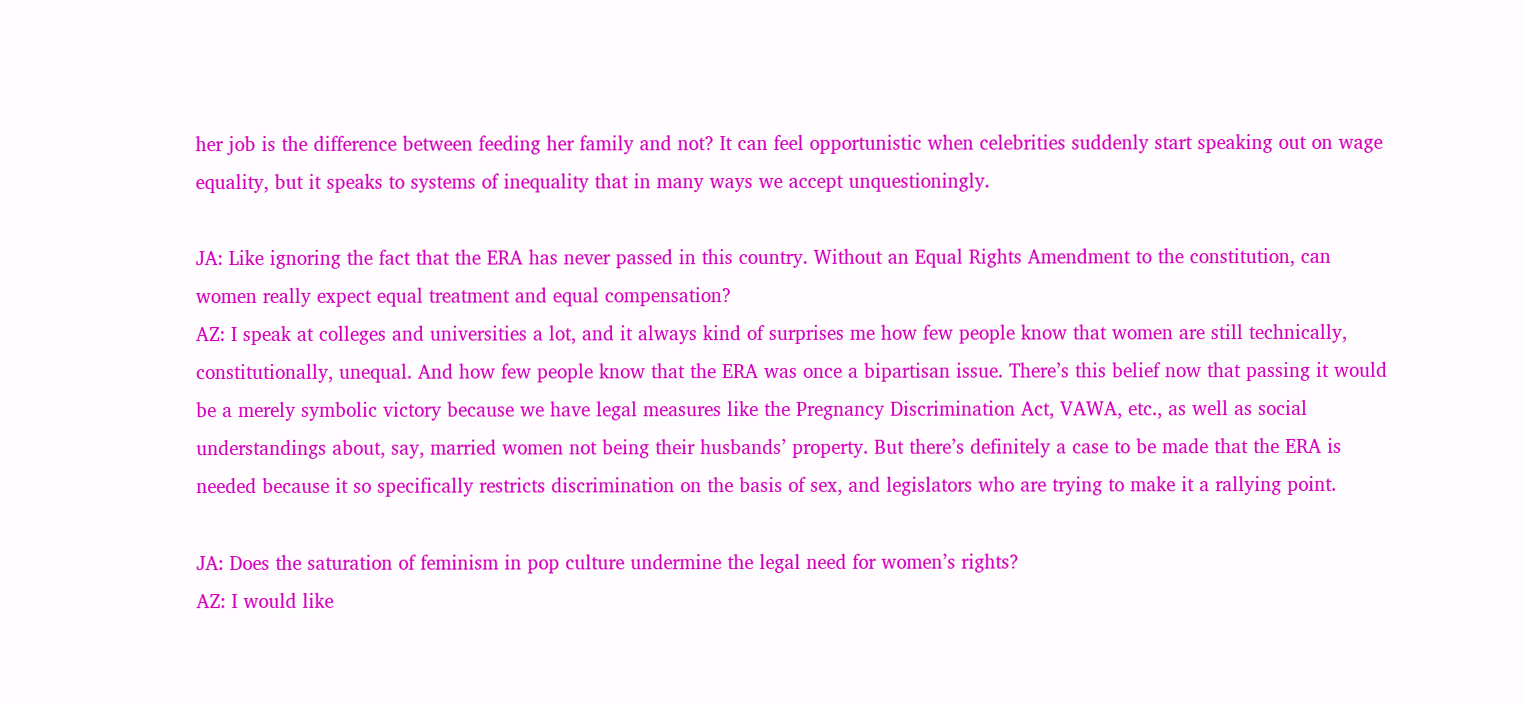her job is the difference between feeding her family and not? It can feel opportunistic when celebrities suddenly start speaking out on wage equality, but it speaks to systems of inequality that in many ways we accept unquestioningly.

JA: Like ignoring the fact that the ERA has never passed in this country. Without an Equal Rights Amendment to the constitution, can women really expect equal treatment and equal compensation?
AZ: I speak at colleges and universities a lot, and it always kind of surprises me how few people know that women are still technically, constitutionally, unequal. And how few people know that the ERA was once a bipartisan issue. There’s this belief now that passing it would be a merely symbolic victory because we have legal measures like the Pregnancy Discrimination Act, VAWA, etc., as well as social understandings about, say, married women not being their husbands’ property. But there’s definitely a case to be made that the ERA is needed because it so specifically restricts discrimination on the basis of sex, and legislators who are trying to make it a rallying point.

JA: Does the saturation of feminism in pop culture undermine the legal need for women’s rights?
AZ: I would like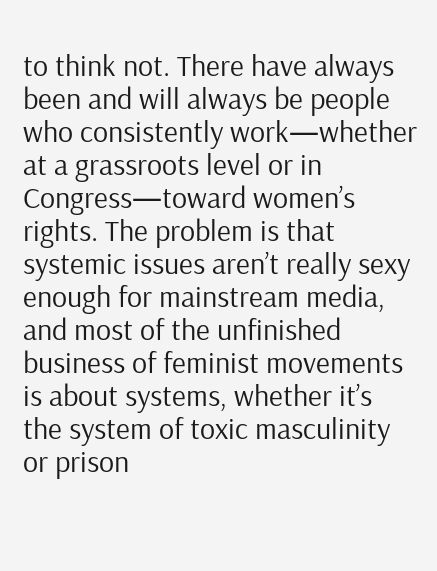to think not. There have always been and will always be people who consistently work—whether at a grassroots level or in Congress—toward women’s rights. The problem is that systemic issues aren’t really sexy enough for mainstream media, and most of the unfinished business of feminist movements is about systems, whether it’s the system of toxic masculinity or prison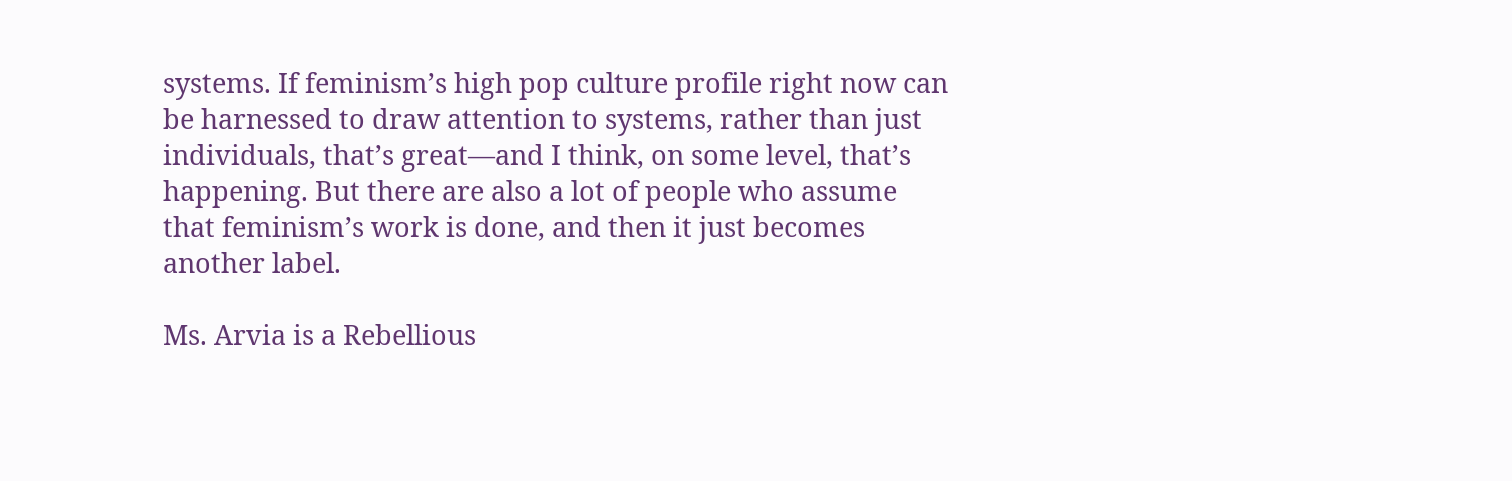systems. If feminism’s high pop culture profile right now can be harnessed to draw attention to systems, rather than just individuals, that’s great—and I think, on some level, that’s happening. But there are also a lot of people who assume that feminism’s work is done, and then it just becomes another label.

Ms. Arvia is a Rebellious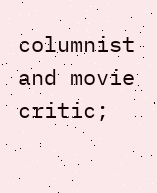columnist and movie critic;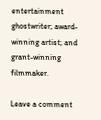entertainment ghostwriter; award-winning artist; and grant-winning filmmaker.

Leave a comment